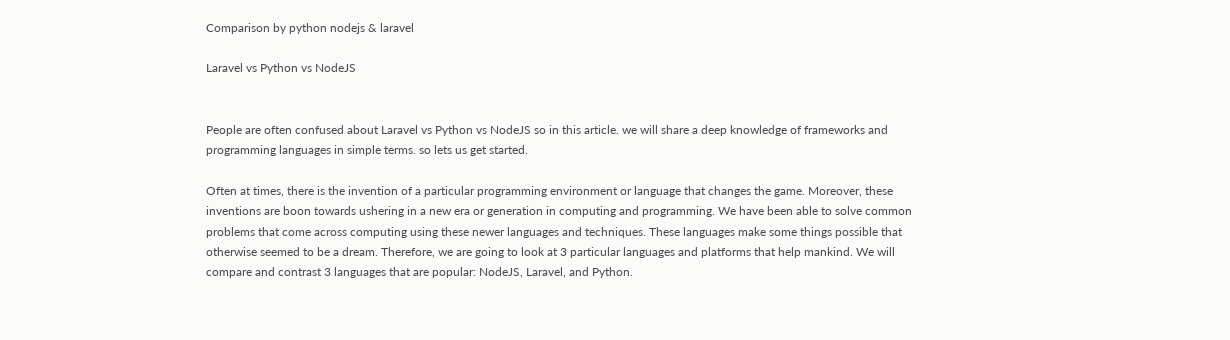Comparison by python nodejs & laravel

Laravel vs Python vs NodeJS


People are often confused about Laravel vs Python vs NodeJS so in this article. we will share a deep knowledge of frameworks and programming languages in simple terms. so lets us get started.

Often at times, there is the invention of a particular programming environment or language that changes the game. Moreover, these inventions are boon towards ushering in a new era or generation in computing and programming. We have been able to solve common problems that come across computing using these newer languages and techniques. These languages make some things possible that otherwise seemed to be a dream. Therefore, we are going to look at 3 particular languages and platforms that help mankind. We will compare and contrast 3 languages that are popular: NodeJS, Laravel, and Python.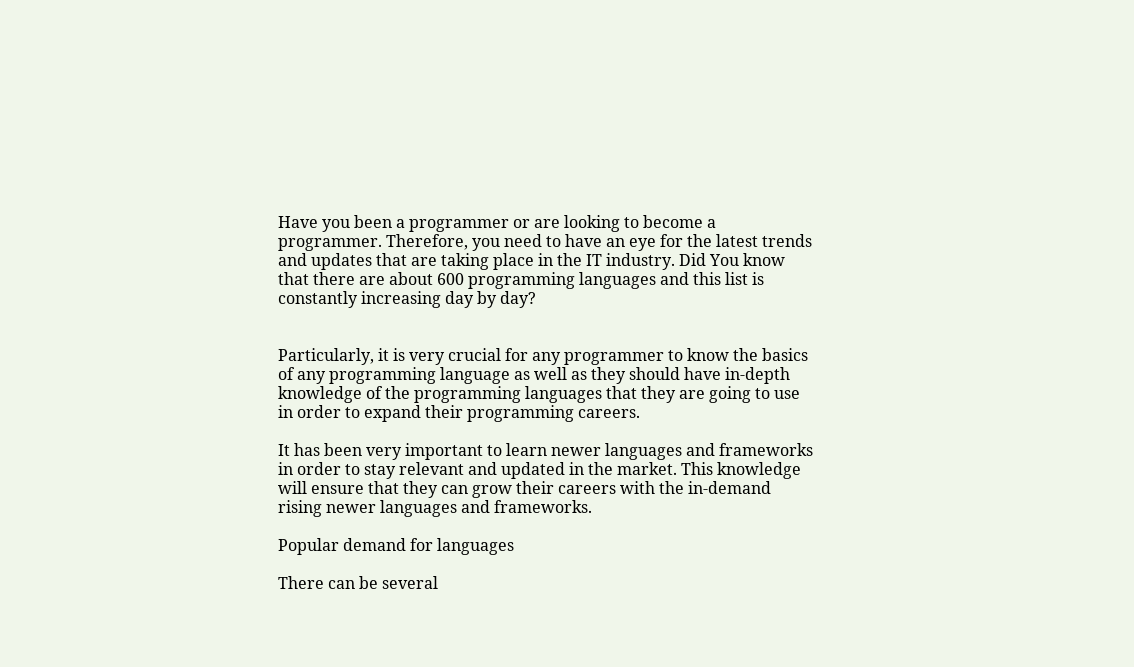Have you been a programmer or are looking to become a programmer. Therefore, you need to have an eye for the latest trends and updates that are taking place in the IT industry. Did You know that there are about 600 programming languages and this list is constantly increasing day by day?


Particularly, it is very crucial for any programmer to know the basics of any programming language as well as they should have in-depth knowledge of the programming languages that they are going to use in order to expand their programming careers.

It has been very important to learn newer languages and frameworks in order to stay relevant and updated in the market. This knowledge will ensure that they can grow their careers with the in-demand rising newer languages and frameworks.

Popular demand for languages

There can be several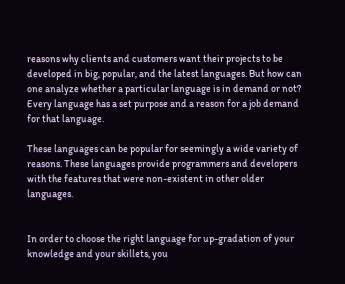reasons why clients and customers want their projects to be developed in big, popular, and the latest languages. But how can one analyze whether a particular language is in demand or not? Every language has a set purpose and a reason for a job demand for that language.

These languages can be popular for seemingly a wide variety of reasons. These languages provide programmers and developers with the features that were non-existent in other older languages.


In order to choose the right language for up-gradation of your knowledge and your skillets, you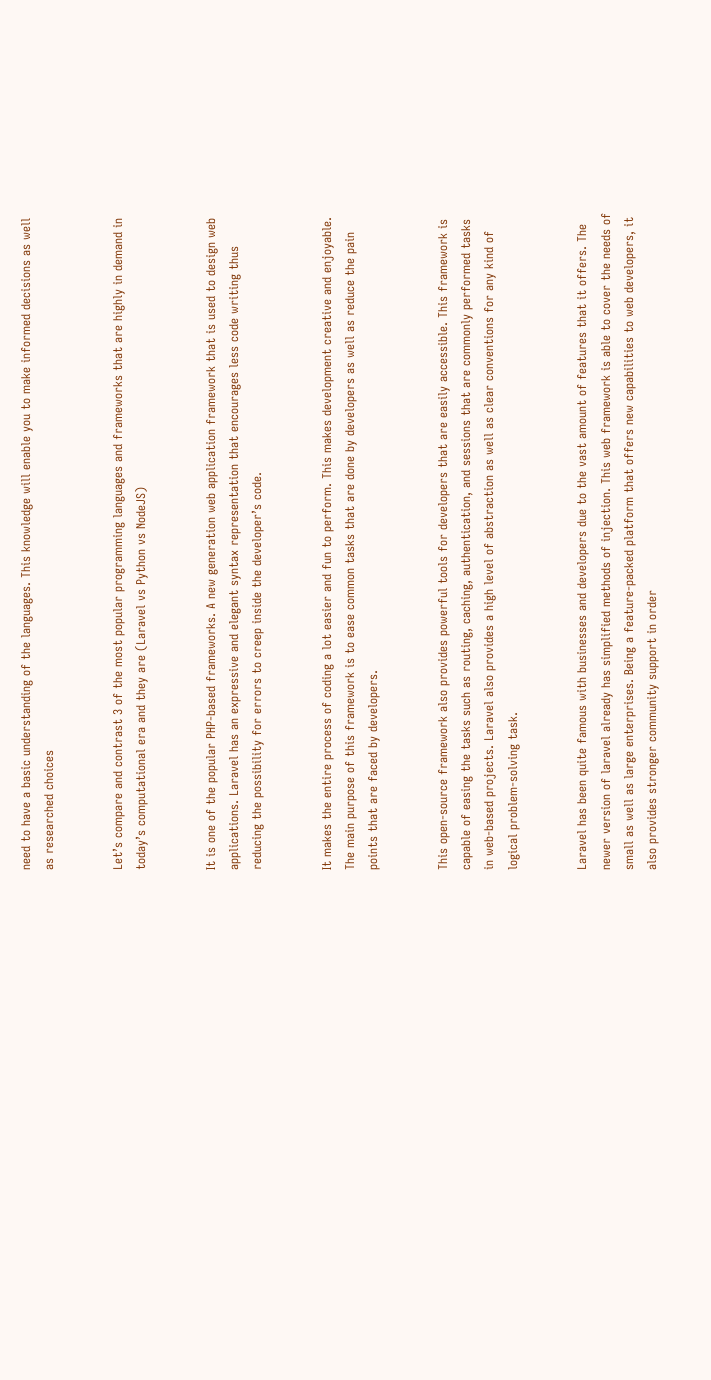need to have a basic understanding of the languages. This knowledge will enable you to make informed decisions as well as researched choices


Let’s compare and contrast 3 of the most popular programming languages and frameworks that are highly in demand in today’s computational era and they are (Laravel vs Python vs NodeJS)


It is one of the popular PHP-based frameworks. A new generation web application framework that is used to design web applications. Laravel has an expressive and elegant syntax representation that encourages less code writing thus reducing the possibility for errors to creep inside the developer’s code.


It makes the entire process of coding a lot easier and fun to perform. This makes development creative and enjoyable. The main purpose of this framework is to ease common tasks that are done by developers as well as reduce the pain points that are faced by developers.


This open-source framework also provides powerful tools for developers that are easily accessible. This framework is capable of easing the tasks such as routing, caching, authentication, and sessions that are commonly performed tasks in web-based projects. Laravel also provides a high level of abstraction as well as clear conventions for any kind of logical problem-solving task.


Laravel has been quite famous with businesses and developers due to the vast amount of features that it offers. The newer version of laravel already has simplified methods of injection. This web framework is able to cover the needs of small as well as large enterprises. Being a feature-packed platform that offers new capabilities to web developers, it also provides stronger community support in order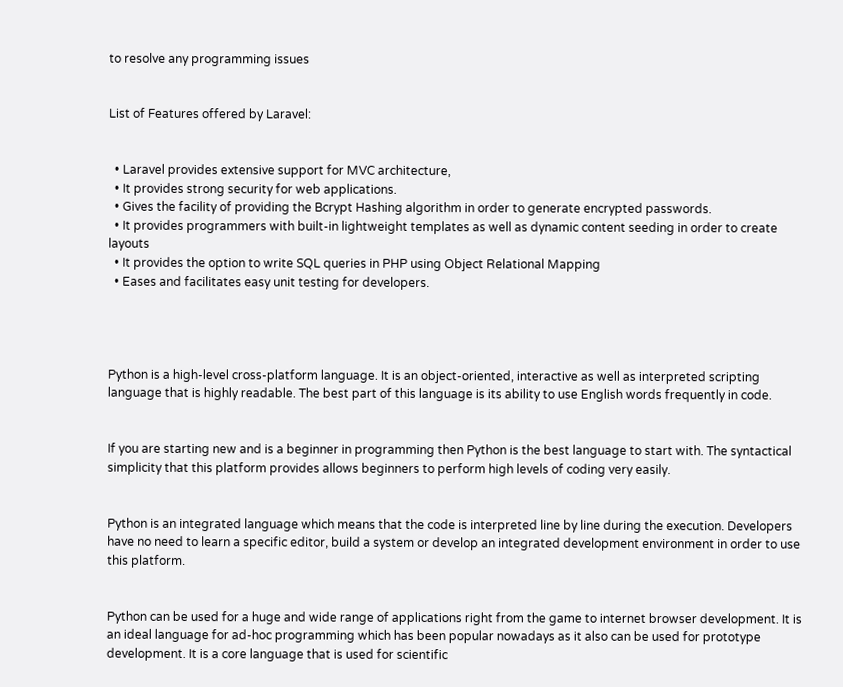to resolve any programming issues


List of Features offered by Laravel:


  • Laravel provides extensive support for MVC architecture,
  • It provides strong security for web applications.
  • Gives the facility of providing the Bcrypt Hashing algorithm in order to generate encrypted passwords.
  • It provides programmers with built-in lightweight templates as well as dynamic content seeding in order to create layouts
  • It provides the option to write SQL queries in PHP using Object Relational Mapping
  • Eases and facilitates easy unit testing for developers.




Python is a high-level cross-platform language. It is an object-oriented, interactive as well as interpreted scripting language that is highly readable. The best part of this language is its ability to use English words frequently in code.


If you are starting new and is a beginner in programming then Python is the best language to start with. The syntactical simplicity that this platform provides allows beginners to perform high levels of coding very easily.


Python is an integrated language which means that the code is interpreted line by line during the execution. Developers have no need to learn a specific editor, build a system or develop an integrated development environment in order to use this platform.


Python can be used for a huge and wide range of applications right from the game to internet browser development. It is an ideal language for ad-hoc programming which has been popular nowadays as it also can be used for prototype development. It is a core language that is used for scientific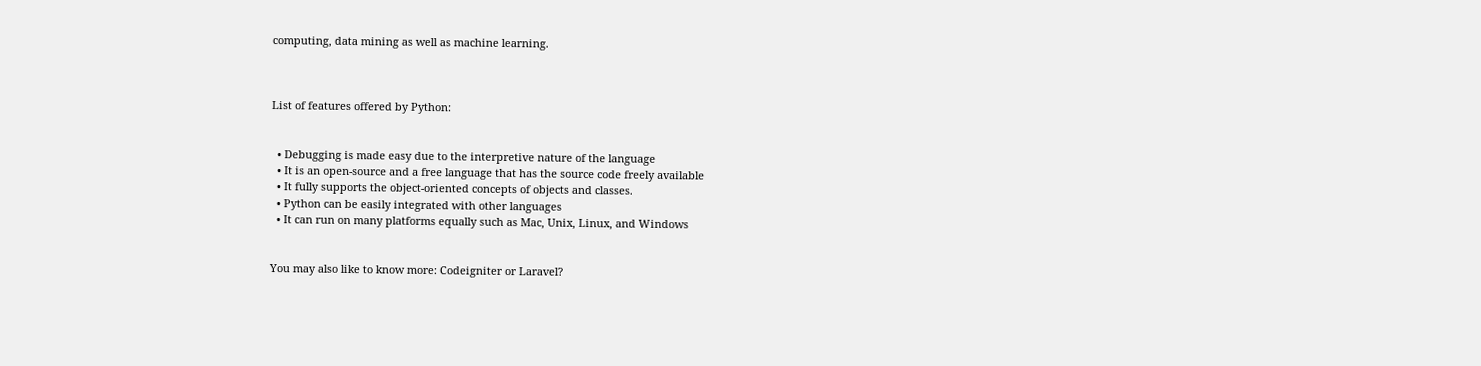computing, data mining as well as machine learning.



List of features offered by Python:


  • Debugging is made easy due to the interpretive nature of the language
  • It is an open-source and a free language that has the source code freely available
  • It fully supports the object-oriented concepts of objects and classes.
  • Python can be easily integrated with other languages
  • It can run on many platforms equally such as Mac, Unix, Linux, and Windows


You may also like to know more: Codeigniter or Laravel?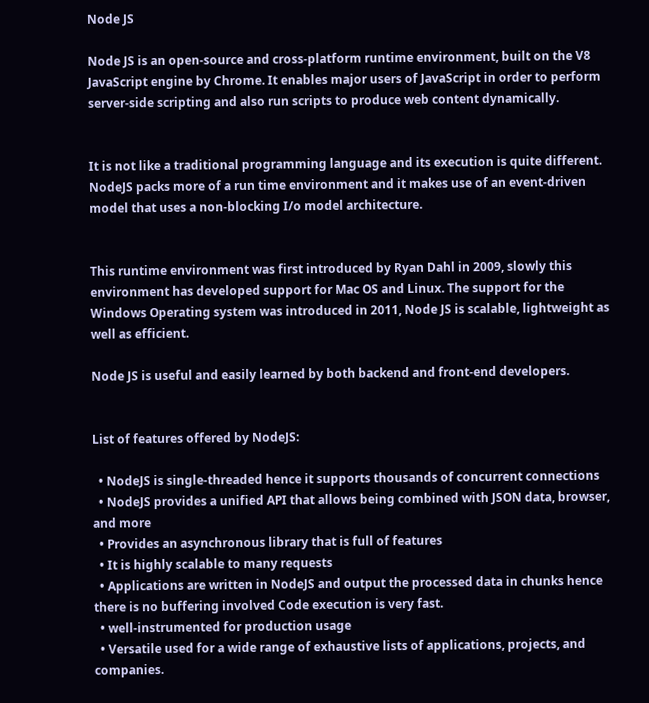Node JS

Node JS is an open-source and cross-platform runtime environment, built on the V8 JavaScript engine by Chrome. It enables major users of JavaScript in order to perform server-side scripting and also run scripts to produce web content dynamically.


It is not like a traditional programming language and its execution is quite different. NodeJS packs more of a run time environment and it makes use of an event-driven model that uses a non-blocking I/o model architecture.


This runtime environment was first introduced by Ryan Dahl in 2009, slowly this environment has developed support for Mac OS and Linux. The support for the Windows Operating system was introduced in 2011, Node JS is scalable, lightweight as well as efficient.

Node JS is useful and easily learned by both backend and front-end developers.


List of features offered by NodeJS:

  • NodeJS is single-threaded hence it supports thousands of concurrent connections
  • NodeJS provides a unified API that allows being combined with JSON data, browser, and more
  • Provides an asynchronous library that is full of features
  • It is highly scalable to many requests
  • Applications are written in NodeJS and output the processed data in chunks hence there is no buffering involved Code execution is very fast.
  • well-instrumented for production usage
  • Versatile used for a wide range of exhaustive lists of applications, projects, and companies.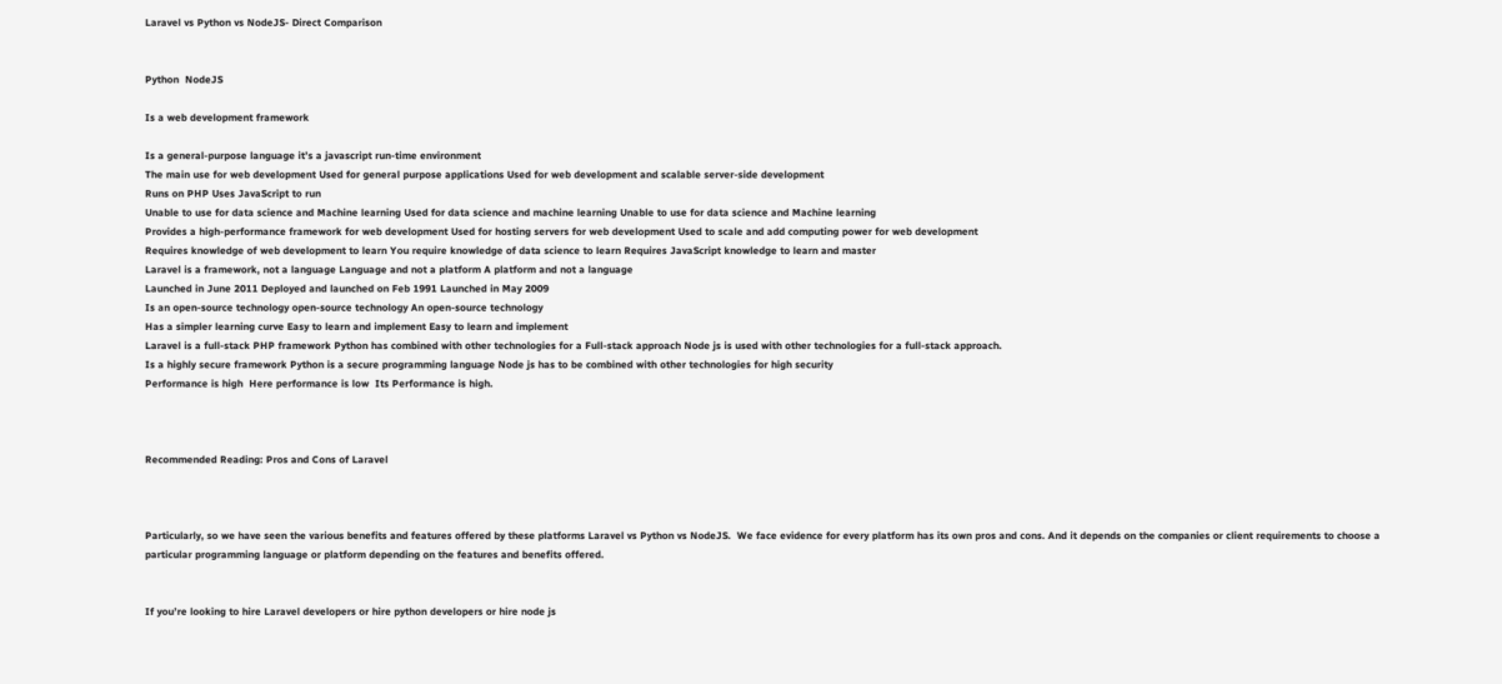Laravel vs Python vs NodeJS- Direct Comparison


Python  NodeJS

Is a web development framework

Is a general-purpose language it’s a javascript run-time environment
The main use for web development Used for general purpose applications Used for web development and scalable server-side development
Runs on PHP Uses JavaScript to run
Unable to use for data science and Machine learning Used for data science and machine learning Unable to use for data science and Machine learning
Provides a high-performance framework for web development Used for hosting servers for web development Used to scale and add computing power for web development
Requires knowledge of web development to learn You require knowledge of data science to learn Requires JavaScript knowledge to learn and master
Laravel is a framework, not a language Language and not a platform A platform and not a language
Launched in June 2011 Deployed and launched on Feb 1991 Launched in May 2009
Is an open-source technology open-source technology An open-source technology
Has a simpler learning curve Easy to learn and implement Easy to learn and implement
Laravel is a full-stack PHP framework Python has combined with other technologies for a Full-stack approach Node js is used with other technologies for a full-stack approach.
Is a highly secure framework Python is a secure programming language Node js has to be combined with other technologies for high security
Performance is high  Here performance is low  Its Performance is high.



Recommended Reading: Pros and Cons of Laravel



Particularly, so we have seen the various benefits and features offered by these platforms Laravel vs Python vs NodeJS.  We face evidence for every platform has its own pros and cons. And it depends on the companies or client requirements to choose a particular programming language or platform depending on the features and benefits offered.


If you’re looking to hire Laravel developers or hire python developers or hire node js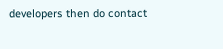developers then do contact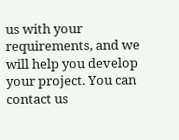us with your requirements, and we will help you develop your project. You can contact us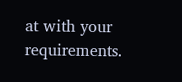at with your requirements.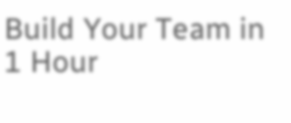Build Your Team in 1 Hour